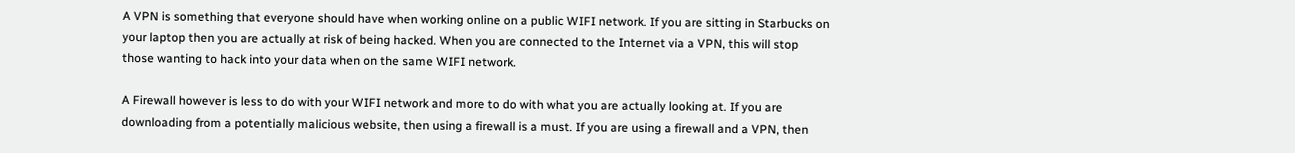A VPN is something that everyone should have when working online on a public WIFI network. If you are sitting in Starbucks on your laptop then you are actually at risk of being hacked. When you are connected to the Internet via a VPN, this will stop those wanting to hack into your data when on the same WIFI network.

A Firewall however is less to do with your WIFI network and more to do with what you are actually looking at. If you are downloading from a potentially malicious website, then using a firewall is a must. If you are using a firewall and a VPN, then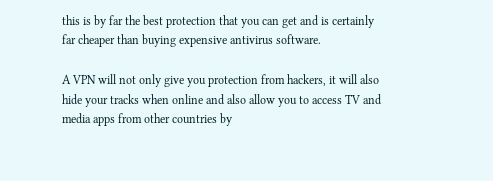this is by far the best protection that you can get and is certainly far cheaper than buying expensive antivirus software.

A VPN will not only give you protection from hackers, it will also hide your tracks when online and also allow you to access TV and media apps from other countries by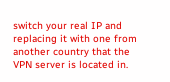switch your real IP and replacing it with one from another country that the VPN server is located in.